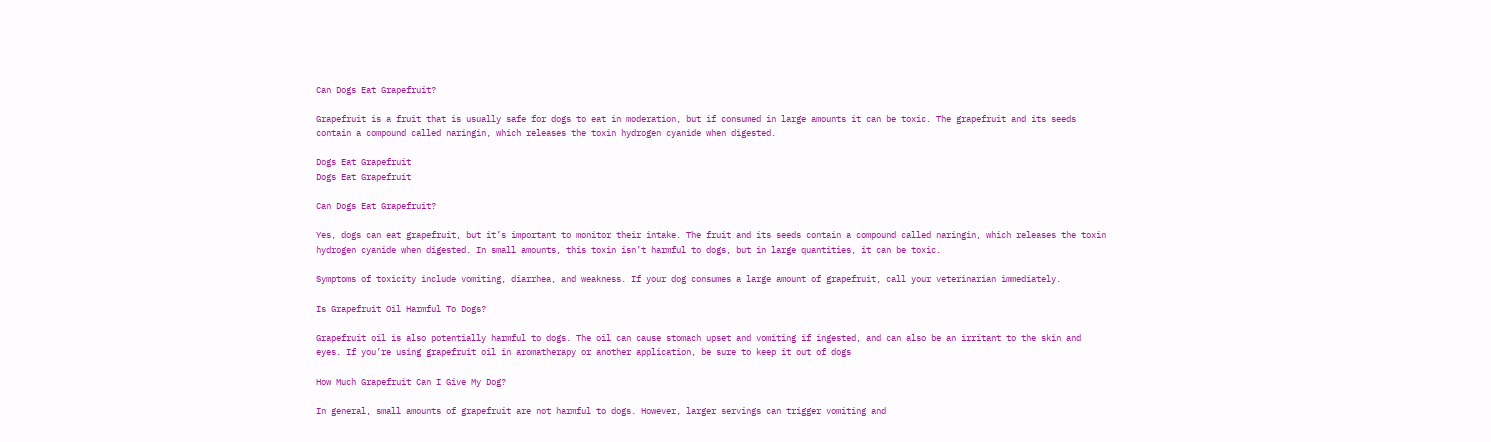Can Dogs Eat Grapefruit?

Grapefruit is a fruit that is usually safe for dogs to eat in moderation, but if consumed in large amounts it can be toxic. The grapefruit and its seeds contain a compound called naringin, which releases the toxin hydrogen cyanide when digested.

Dogs Eat Grapefruit
Dogs Eat Grapefruit

Can Dogs Eat Grapefruit?

Yes, dogs can eat grapefruit, but it’s important to monitor their intake. The fruit and its seeds contain a compound called naringin, which releases the toxin hydrogen cyanide when digested. In small amounts, this toxin isn’t harmful to dogs, but in large quantities, it can be toxic.

Symptoms of toxicity include vomiting, diarrhea, and weakness. If your dog consumes a large amount of grapefruit, call your veterinarian immediately.

Is Grapefruit Oil Harmful To Dogs?

Grapefruit oil is also potentially harmful to dogs. The oil can cause stomach upset and vomiting if ingested, and can also be an irritant to the skin and eyes. If you’re using grapefruit oil in aromatherapy or another application, be sure to keep it out of dogs

How Much Grapefruit Can I Give My Dog?

In general, small amounts of grapefruit are not harmful to dogs. However, larger servings can trigger vomiting and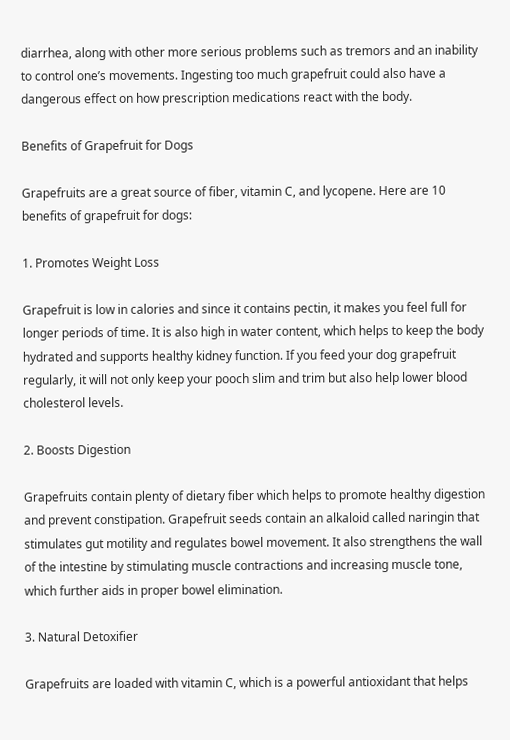diarrhea, along with other more serious problems such as tremors and an inability to control one’s movements. Ingesting too much grapefruit could also have a dangerous effect on how prescription medications react with the body.

Benefits of Grapefruit for Dogs

Grapefruits are a great source of fiber, vitamin C, and lycopene. Here are 10 benefits of grapefruit for dogs:

1. Promotes Weight Loss

Grapefruit is low in calories and since it contains pectin, it makes you feel full for longer periods of time. It is also high in water content, which helps to keep the body hydrated and supports healthy kidney function. If you feed your dog grapefruit regularly, it will not only keep your pooch slim and trim but also help lower blood cholesterol levels.

2. Boosts Digestion

Grapefruits contain plenty of dietary fiber which helps to promote healthy digestion and prevent constipation. Grapefruit seeds contain an alkaloid called naringin that stimulates gut motility and regulates bowel movement. It also strengthens the wall of the intestine by stimulating muscle contractions and increasing muscle tone, which further aids in proper bowel elimination.

3. Natural Detoxifier

Grapefruits are loaded with vitamin C, which is a powerful antioxidant that helps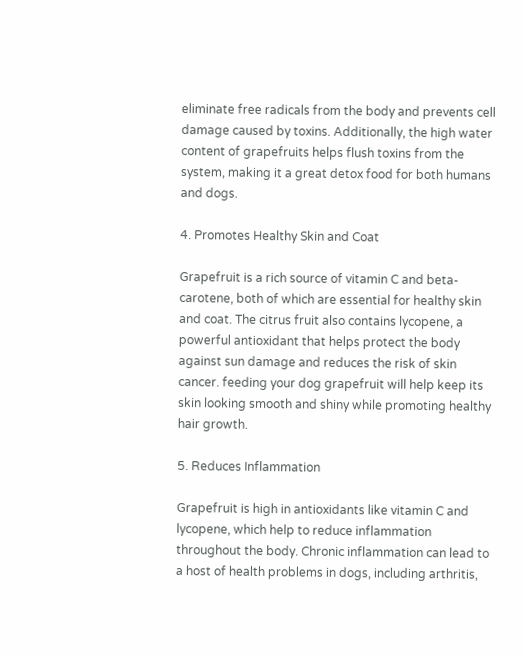eliminate free radicals from the body and prevents cell damage caused by toxins. Additionally, the high water content of grapefruits helps flush toxins from the system, making it a great detox food for both humans and dogs.

4. Promotes Healthy Skin and Coat

Grapefruit is a rich source of vitamin C and beta-carotene, both of which are essential for healthy skin and coat. The citrus fruit also contains lycopene, a powerful antioxidant that helps protect the body against sun damage and reduces the risk of skin cancer. feeding your dog grapefruit will help keep its skin looking smooth and shiny while promoting healthy hair growth.

5. Reduces Inflammation

Grapefruit is high in antioxidants like vitamin C and lycopene, which help to reduce inflammation throughout the body. Chronic inflammation can lead to a host of health problems in dogs, including arthritis,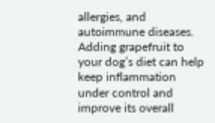allergies, and autoimmune diseases. Adding grapefruit to your dog’s diet can help keep inflammation under control and improve its overall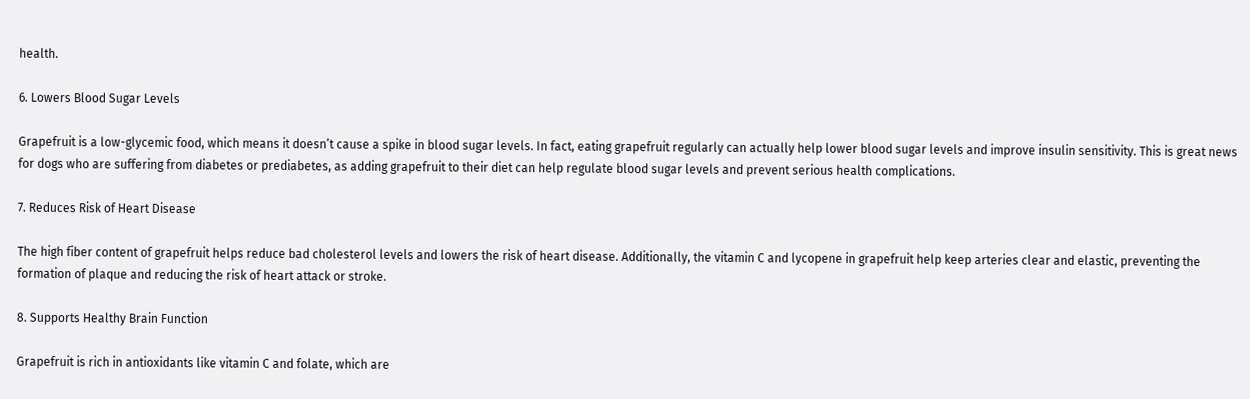health.

6. Lowers Blood Sugar Levels

Grapefruit is a low-glycemic food, which means it doesn’t cause a spike in blood sugar levels. In fact, eating grapefruit regularly can actually help lower blood sugar levels and improve insulin sensitivity. This is great news for dogs who are suffering from diabetes or prediabetes, as adding grapefruit to their diet can help regulate blood sugar levels and prevent serious health complications.

7. Reduces Risk of Heart Disease

The high fiber content of grapefruit helps reduce bad cholesterol levels and lowers the risk of heart disease. Additionally, the vitamin C and lycopene in grapefruit help keep arteries clear and elastic, preventing the formation of plaque and reducing the risk of heart attack or stroke.

8. Supports Healthy Brain Function

Grapefruit is rich in antioxidants like vitamin C and folate, which are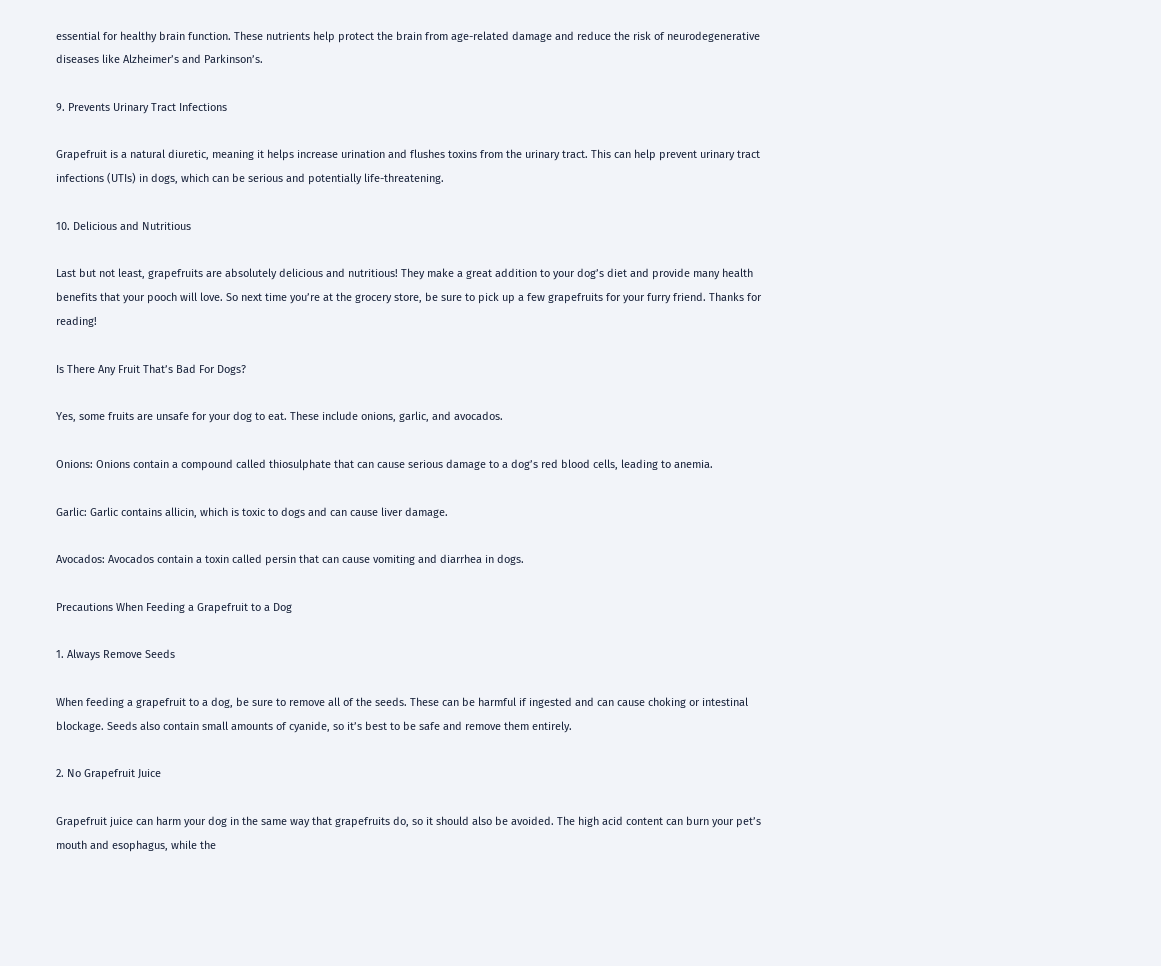essential for healthy brain function. These nutrients help protect the brain from age-related damage and reduce the risk of neurodegenerative diseases like Alzheimer’s and Parkinson’s.

9. Prevents Urinary Tract Infections

Grapefruit is a natural diuretic, meaning it helps increase urination and flushes toxins from the urinary tract. This can help prevent urinary tract infections (UTIs) in dogs, which can be serious and potentially life-threatening.

10. Delicious and Nutritious

Last but not least, grapefruits are absolutely delicious and nutritious! They make a great addition to your dog’s diet and provide many health benefits that your pooch will love. So next time you’re at the grocery store, be sure to pick up a few grapefruits for your furry friend. Thanks for reading!

Is There Any Fruit That’s Bad For Dogs?

Yes, some fruits are unsafe for your dog to eat. These include onions, garlic, and avocados.

Onions: Onions contain a compound called thiosulphate that can cause serious damage to a dog’s red blood cells, leading to anemia.

Garlic: Garlic contains allicin, which is toxic to dogs and can cause liver damage.

Avocados: Avocados contain a toxin called persin that can cause vomiting and diarrhea in dogs.

Precautions When Feeding a Grapefruit to a Dog

1. Always Remove Seeds

When feeding a grapefruit to a dog, be sure to remove all of the seeds. These can be harmful if ingested and can cause choking or intestinal blockage. Seeds also contain small amounts of cyanide, so it’s best to be safe and remove them entirely.

2. No Grapefruit Juice

Grapefruit juice can harm your dog in the same way that grapefruits do, so it should also be avoided. The high acid content can burn your pet’s mouth and esophagus, while the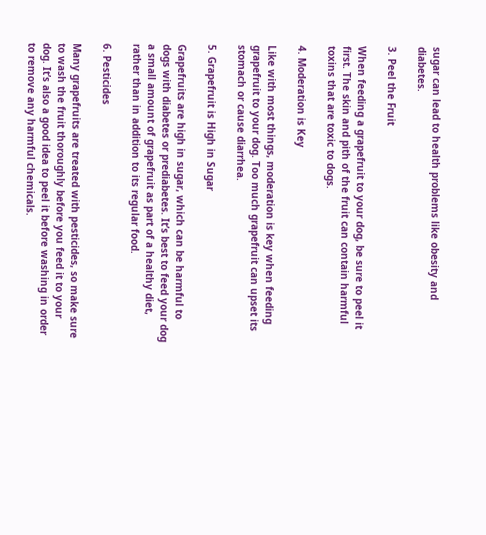sugar can lead to health problems like obesity and diabetes.

3. Peel the Fruit

When feeding a grapefruit to your dog, be sure to peel it first. The skin and pith of the fruit can contain harmful toxins that are toxic to dogs.

4. Moderation is Key

Like with most things, moderation is key when feeding grapefruit to your dog. Too much grapefruit can upset its stomach or cause diarrhea.

5. Grapefruit is High in Sugar

Grapefruits are high in sugar, which can be harmful to dogs with diabetes or prediabetes. It’s best to feed your dog a small amount of grapefruit as part of a healthy diet, rather than in addition to its regular food.

6. Pesticides

Many grapefruits are treated with pesticides, so make sure to wash the fruit thoroughly before you feed it to your dog. It’s also a good idea to peel it before washing in order to remove any harmful chemicals.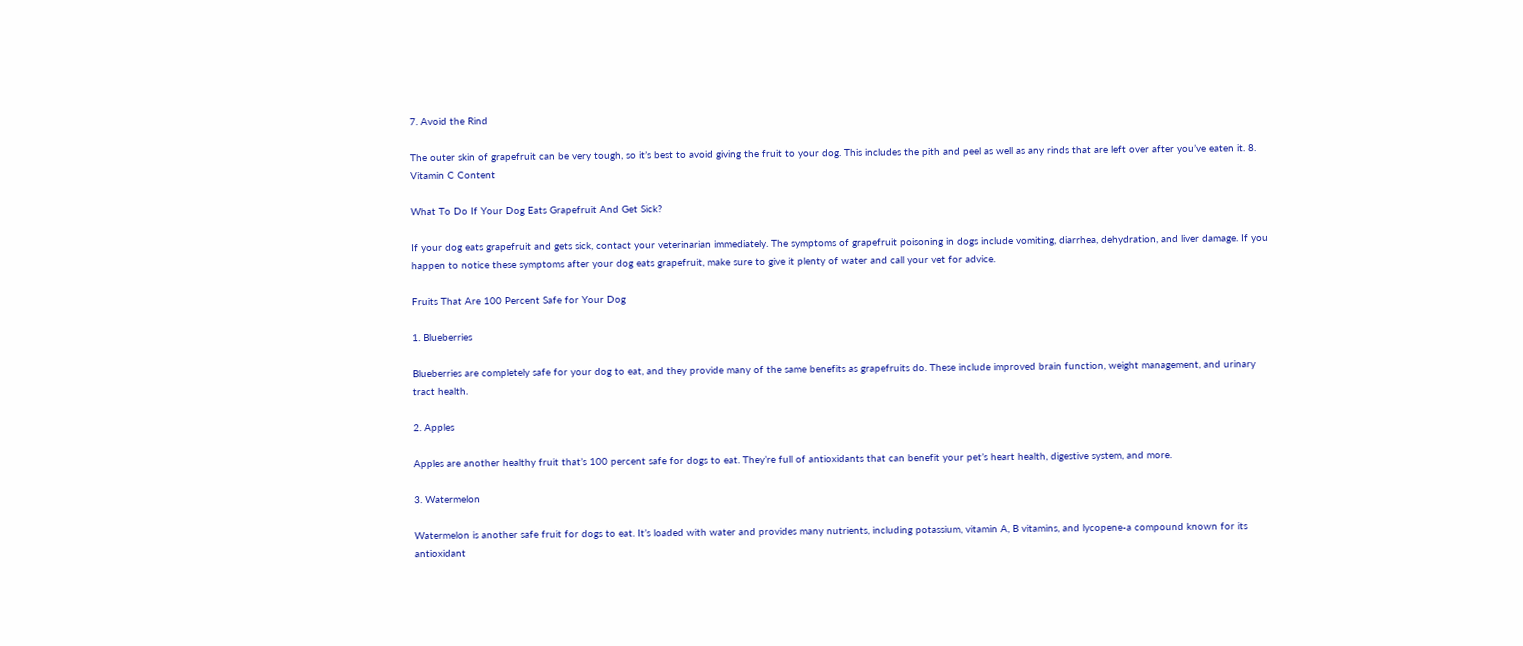7. Avoid the Rind

The outer skin of grapefruit can be very tough, so it’s best to avoid giving the fruit to your dog. This includes the pith and peel as well as any rinds that are left over after you’ve eaten it. 8. Vitamin C Content

What To Do If Your Dog Eats Grapefruit And Get Sick?

If your dog eats grapefruit and gets sick, contact your veterinarian immediately. The symptoms of grapefruit poisoning in dogs include vomiting, diarrhea, dehydration, and liver damage. If you happen to notice these symptoms after your dog eats grapefruit, make sure to give it plenty of water and call your vet for advice.

Fruits That Are 100 Percent Safe for Your Dog

1. Blueberries

Blueberries are completely safe for your dog to eat, and they provide many of the same benefits as grapefruits do. These include improved brain function, weight management, and urinary tract health.

2. Apples

Apples are another healthy fruit that’s 100 percent safe for dogs to eat. They’re full of antioxidants that can benefit your pet’s heart health, digestive system, and more.

3. Watermelon

Watermelon is another safe fruit for dogs to eat. It’s loaded with water and provides many nutrients, including potassium, vitamin A, B vitamins, and lycopene-a compound known for its antioxidant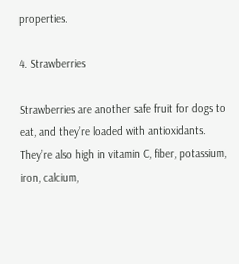properties.

4. Strawberries

Strawberries are another safe fruit for dogs to eat, and they’re loaded with antioxidants. They’re also high in vitamin C, fiber, potassium, iron, calcium,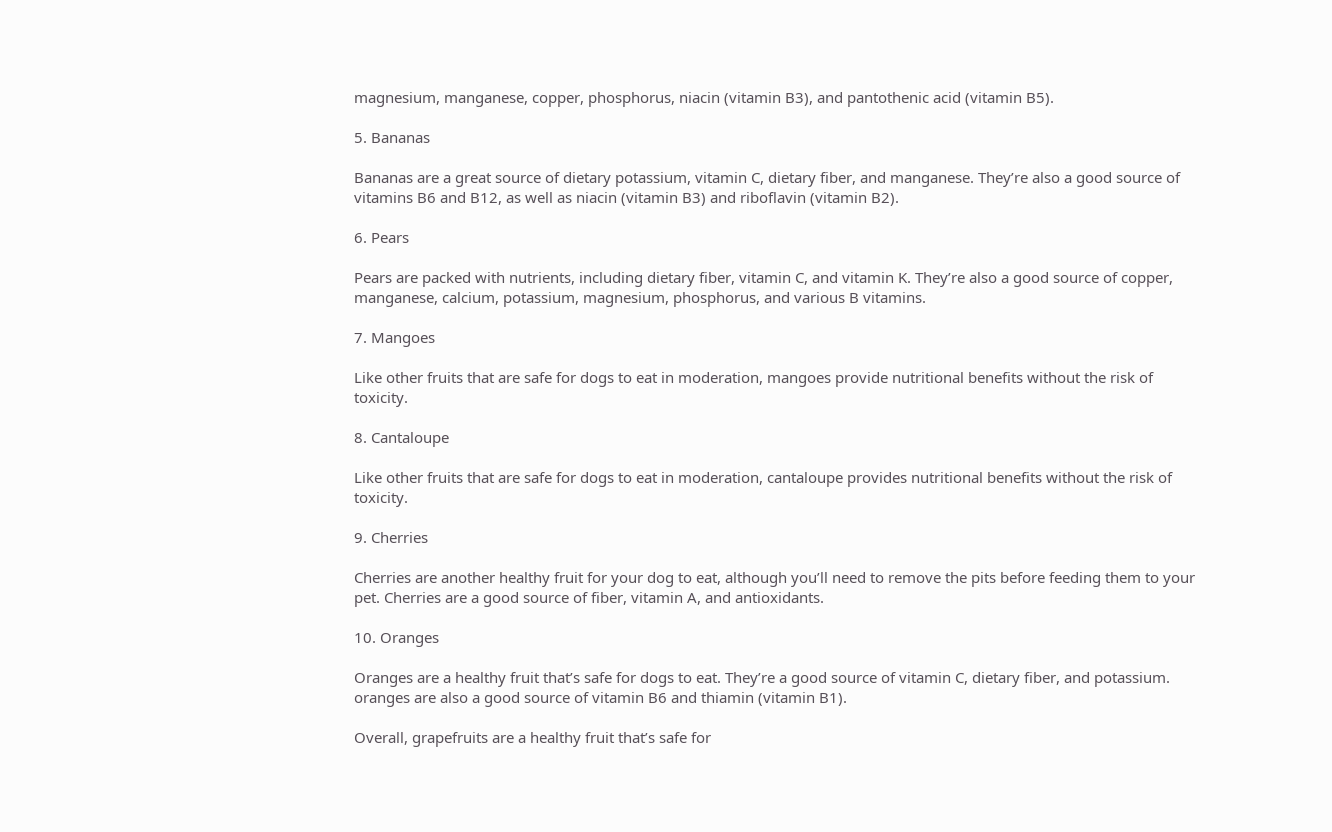magnesium, manganese, copper, phosphorus, niacin (vitamin B3), and pantothenic acid (vitamin B5).

5. Bananas

Bananas are a great source of dietary potassium, vitamin C, dietary fiber, and manganese. They’re also a good source of vitamins B6 and B12, as well as niacin (vitamin B3) and riboflavin (vitamin B2).

6. Pears

Pears are packed with nutrients, including dietary fiber, vitamin C, and vitamin K. They’re also a good source of copper, manganese, calcium, potassium, magnesium, phosphorus, and various B vitamins.

7. Mangoes

Like other fruits that are safe for dogs to eat in moderation, mangoes provide nutritional benefits without the risk of toxicity.

8. Cantaloupe

Like other fruits that are safe for dogs to eat in moderation, cantaloupe provides nutritional benefits without the risk of toxicity.

9. Cherries

Cherries are another healthy fruit for your dog to eat, although you’ll need to remove the pits before feeding them to your pet. Cherries are a good source of fiber, vitamin A, and antioxidants.

10. Oranges

Oranges are a healthy fruit that’s safe for dogs to eat. They’re a good source of vitamin C, dietary fiber, and potassium. oranges are also a good source of vitamin B6 and thiamin (vitamin B1).

Overall, grapefruits are a healthy fruit that’s safe for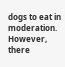dogs to eat in moderation. However, there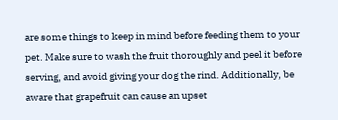are some things to keep in mind before feeding them to your pet. Make sure to wash the fruit thoroughly and peel it before serving, and avoid giving your dog the rind. Additionally, be aware that grapefruit can cause an upset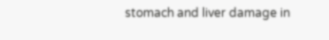stomach and liver damage in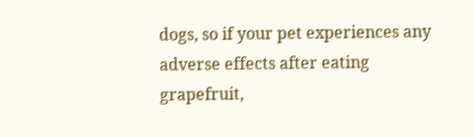dogs, so if your pet experiences any adverse effects after eating grapefruit,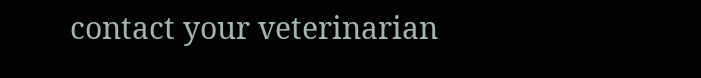contact your veterinarian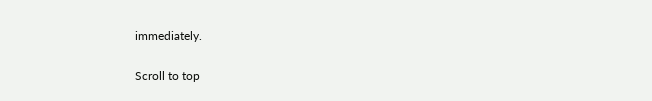immediately.

Scroll to top